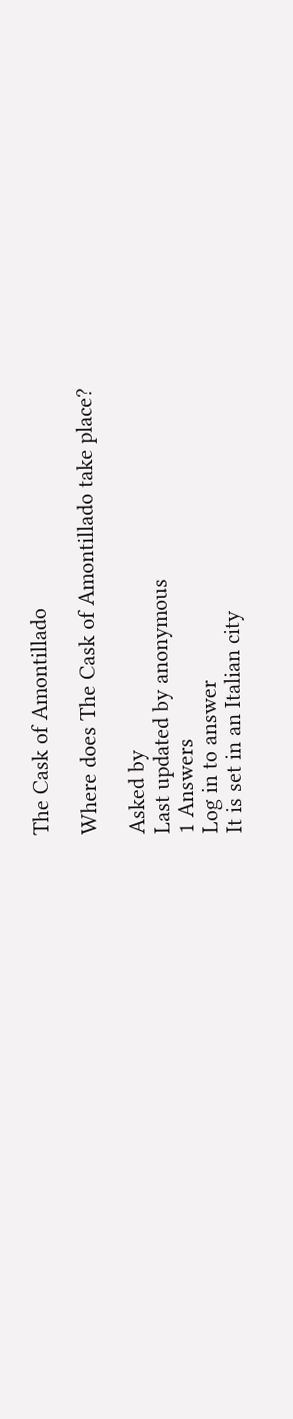The Cask of Amontillado

Where does The Cask of Amontillado take place?

Asked by
Last updated by anonymous
1 Answers
Log in to answer
It is set in an Italian city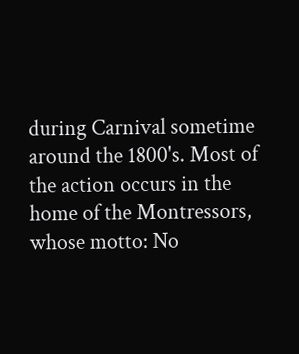during Carnival sometime around the 1800's. Most of the action occurs in the home of the Montressors, whose motto: No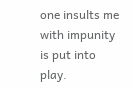one insults me with impunity is put into play.